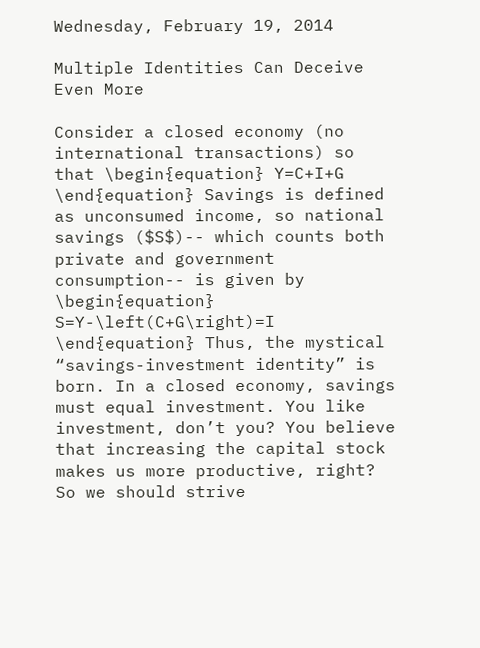Wednesday, February 19, 2014

Multiple Identities Can Deceive Even More

Consider a closed economy (no international transactions) so that \begin{equation} Y=C+I+G \end{equation} Savings is defined as unconsumed income, so national savings ($S$)-- which counts both private and government consumption-- is given by \begin{equation} S=Y-\left(C+G\right)=I \end{equation} Thus, the mystical “savings-investment identity” is born. In a closed economy, savings must equal investment. You like investment, don’t you? You believe that increasing the capital stock makes us more productive, right? So we should strive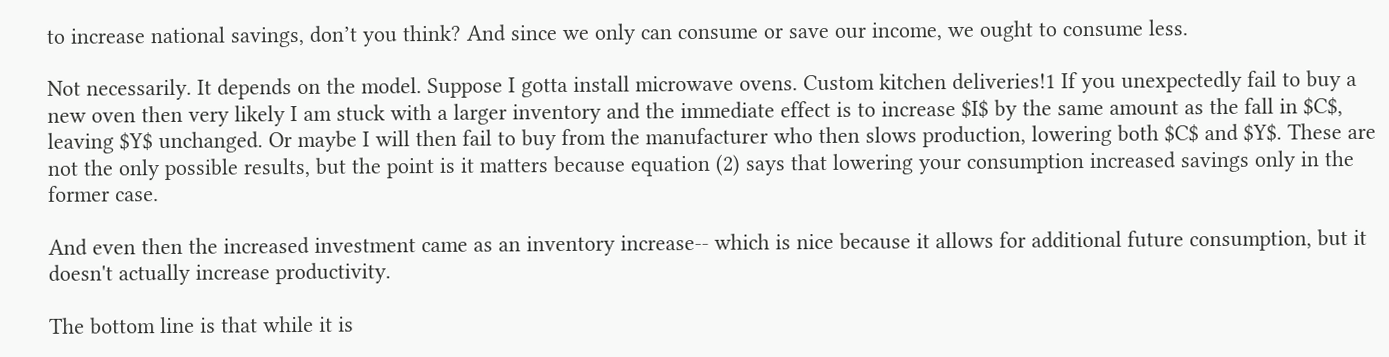to increase national savings, don’t you think? And since we only can consume or save our income, we ought to consume less.

Not necessarily. It depends on the model. Suppose I gotta install microwave ovens. Custom kitchen deliveries!1 If you unexpectedly fail to buy a new oven then very likely I am stuck with a larger inventory and the immediate effect is to increase $I$ by the same amount as the fall in $C$, leaving $Y$ unchanged. Or maybe I will then fail to buy from the manufacturer who then slows production, lowering both $C$ and $Y$. These are not the only possible results, but the point is it matters because equation (2) says that lowering your consumption increased savings only in the former case.

And even then the increased investment came as an inventory increase-- which is nice because it allows for additional future consumption, but it doesn't actually increase productivity.

The bottom line is that while it is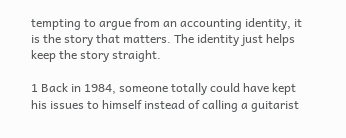tempting to argue from an accounting identity, it is the story that matters. The identity just helps keep the story straight.

1 Back in 1984, someone totally could have kept his issues to himself instead of calling a guitarist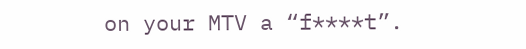on your MTV a “f****t”.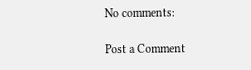No comments:

Post a Comment